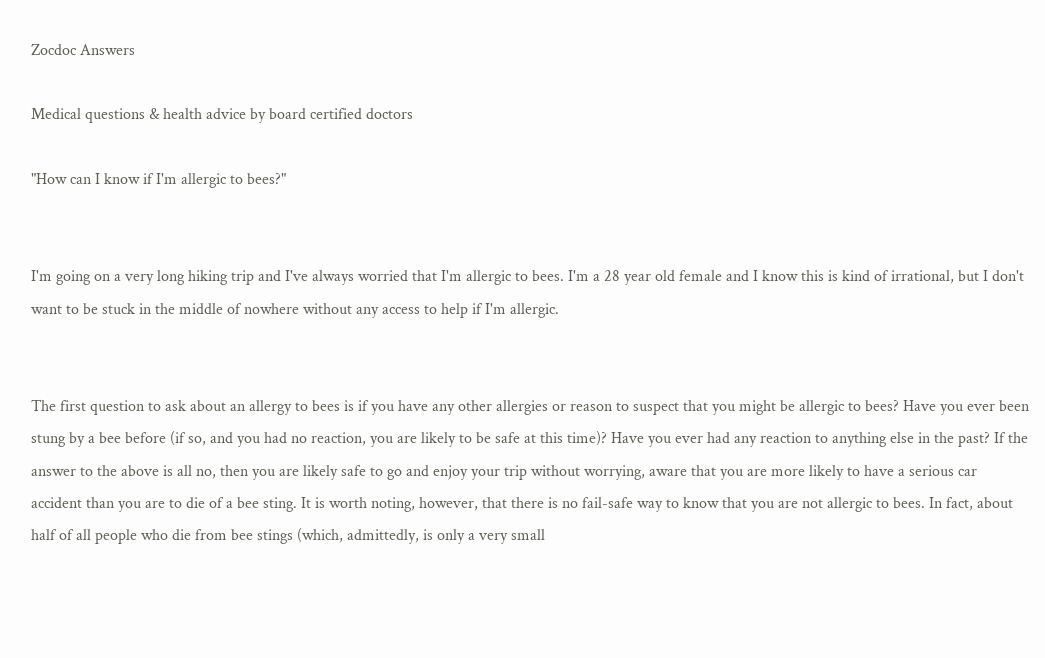Zocdoc Answers

Medical questions & health advice by board certified doctors

"How can I know if I'm allergic to bees?"


I'm going on a very long hiking trip and I've always worried that I'm allergic to bees. I'm a 28 year old female and I know this is kind of irrational, but I don't want to be stuck in the middle of nowhere without any access to help if I'm allergic.


The first question to ask about an allergy to bees is if you have any other allergies or reason to suspect that you might be allergic to bees? Have you ever been stung by a bee before (if so, and you had no reaction, you are likely to be safe at this time)? Have you ever had any reaction to anything else in the past? If the answer to the above is all no, then you are likely safe to go and enjoy your trip without worrying, aware that you are more likely to have a serious car accident than you are to die of a bee sting. It is worth noting, however, that there is no fail-safe way to know that you are not allergic to bees. In fact, about half of all people who die from bee stings (which, admittedly, is only a very small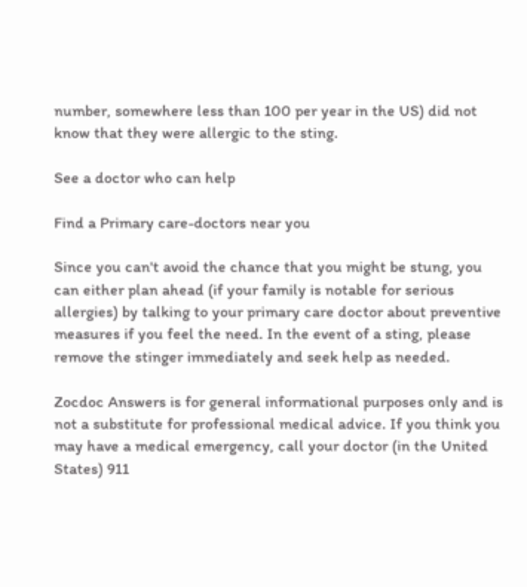number, somewhere less than 100 per year in the US) did not know that they were allergic to the sting.

See a doctor who can help

Find a Primary care-doctors near you

Since you can't avoid the chance that you might be stung, you can either plan ahead (if your family is notable for serious allergies) by talking to your primary care doctor about preventive measures if you feel the need. In the event of a sting, please remove the stinger immediately and seek help as needed.

Zocdoc Answers is for general informational purposes only and is not a substitute for professional medical advice. If you think you may have a medical emergency, call your doctor (in the United States) 911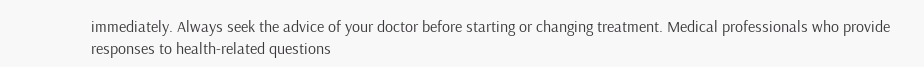immediately. Always seek the advice of your doctor before starting or changing treatment. Medical professionals who provide responses to health-related questions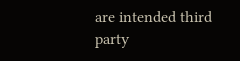are intended third party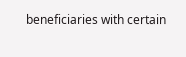beneficiaries with certain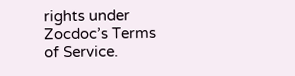rights under Zocdoc’s Terms of Service.